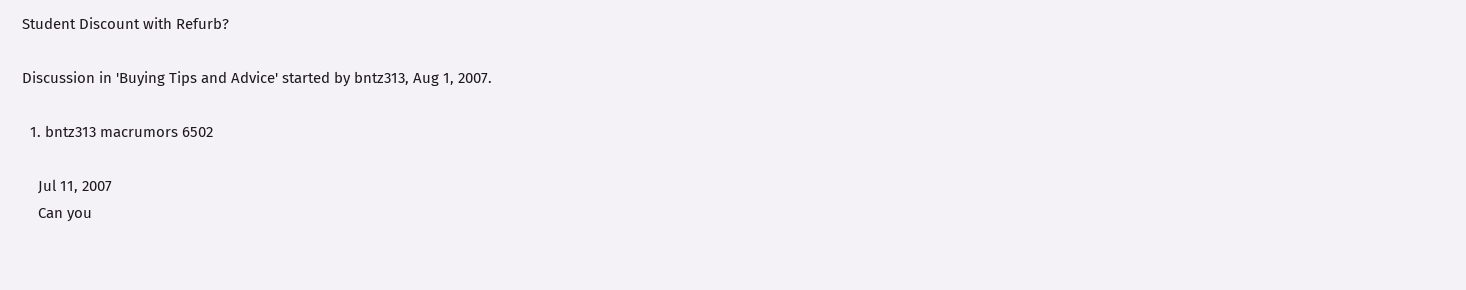Student Discount with Refurb?

Discussion in 'Buying Tips and Advice' started by bntz313, Aug 1, 2007.

  1. bntz313 macrumors 6502

    Jul 11, 2007
    Can you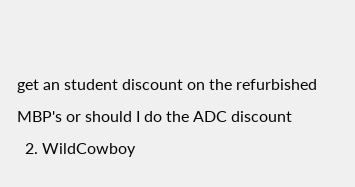get an student discount on the refurbished MBP's or should I do the ADC discount
  2. WildCowboy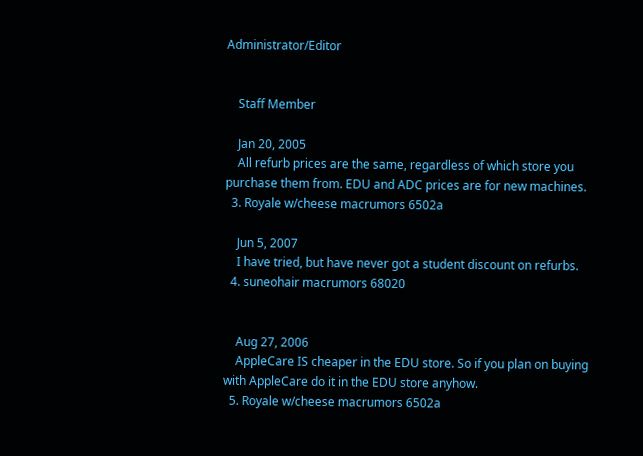Administrator/Editor


    Staff Member

    Jan 20, 2005
    All refurb prices are the same, regardless of which store you purchase them from. EDU and ADC prices are for new machines.
  3. Royale w/cheese macrumors 6502a

    Jun 5, 2007
    I have tried, but have never got a student discount on refurbs.
  4. suneohair macrumors 68020


    Aug 27, 2006
    AppleCare IS cheaper in the EDU store. So if you plan on buying with AppleCare do it in the EDU store anyhow.
  5. Royale w/cheese macrumors 6502a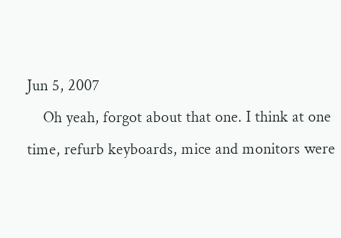Jun 5, 2007
    Oh yeah, forgot about that one. I think at one time, refurb keyboards, mice and monitors were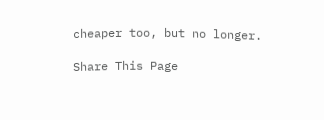cheaper too, but no longer.

Share This Page